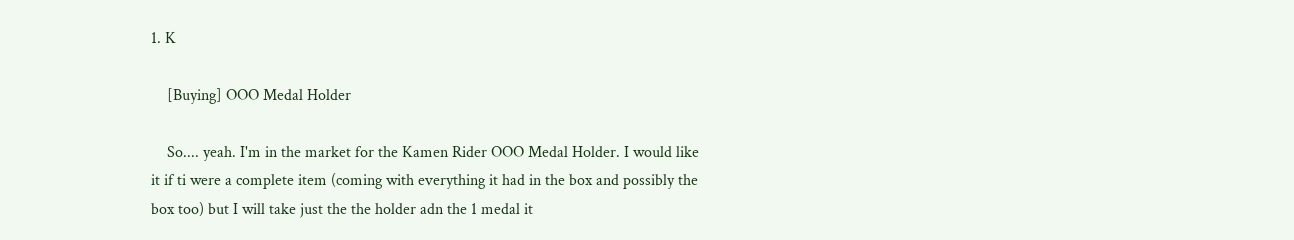1. K

    [Buying] OOO Medal Holder

    So.... yeah. I'm in the market for the Kamen Rider OOO Medal Holder. I would like it if ti were a complete item (coming with everything it had in the box and possibly the box too) but I will take just the the holder adn the 1 medal it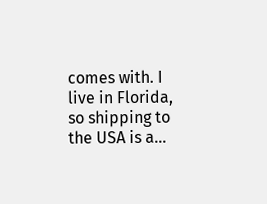comes with. I live in Florida, so shipping to the USA is a...